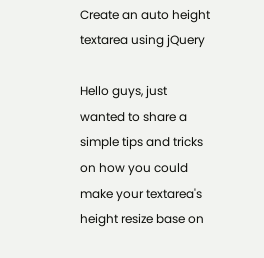Create an auto height textarea using jQuery

Hello guys, just wanted to share a simple tips and tricks on how you could make your textarea's height resize base on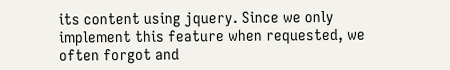its content using jquery. Since we only implement this feature when requested, we often forgot and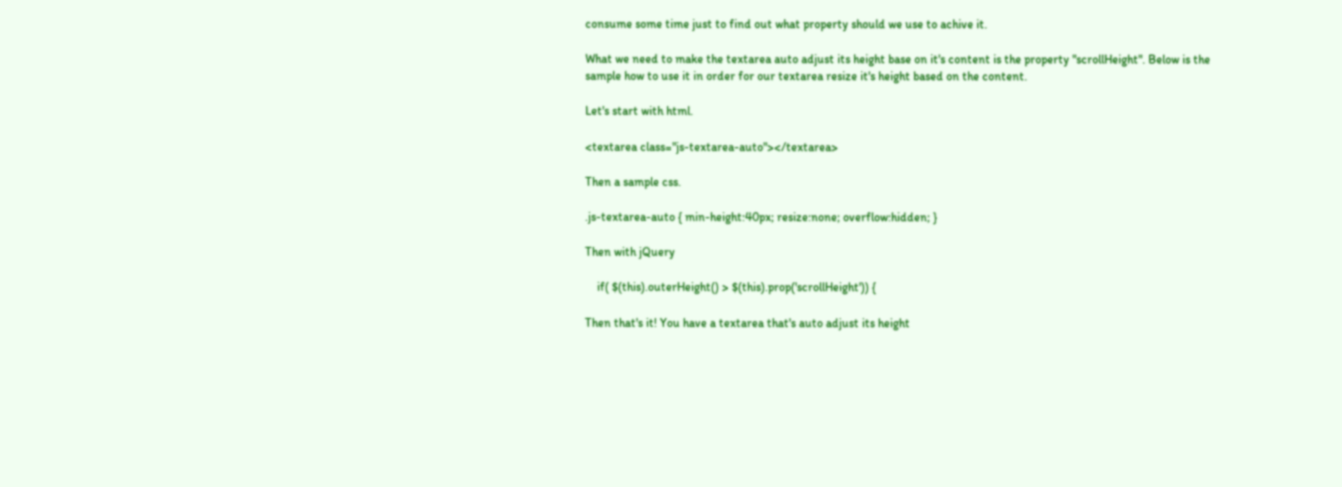consume some time just to find out what property should we use to achive it.

What we need to make the textarea auto adjust its height base on it's content is the property "scrollHeight". Below is the sample how to use it in order for our textarea resize it's height based on the content.

Let's start with html.

<textarea class="js-textarea-auto"></textarea>

Then a sample css.

.js-textarea-auto { min-height:40px; resize:none; overflow:hidden; }

Then with jQuery

    if( $(this).outerHeight() > $(this).prop('scrollHeight')) {

Then that's it! You have a textarea that's auto adjust its height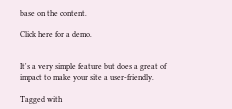base on the content.

Click here for a demo.


It's a very simple feature but does a great of impact to make your site a user-friendly.

Tagged with